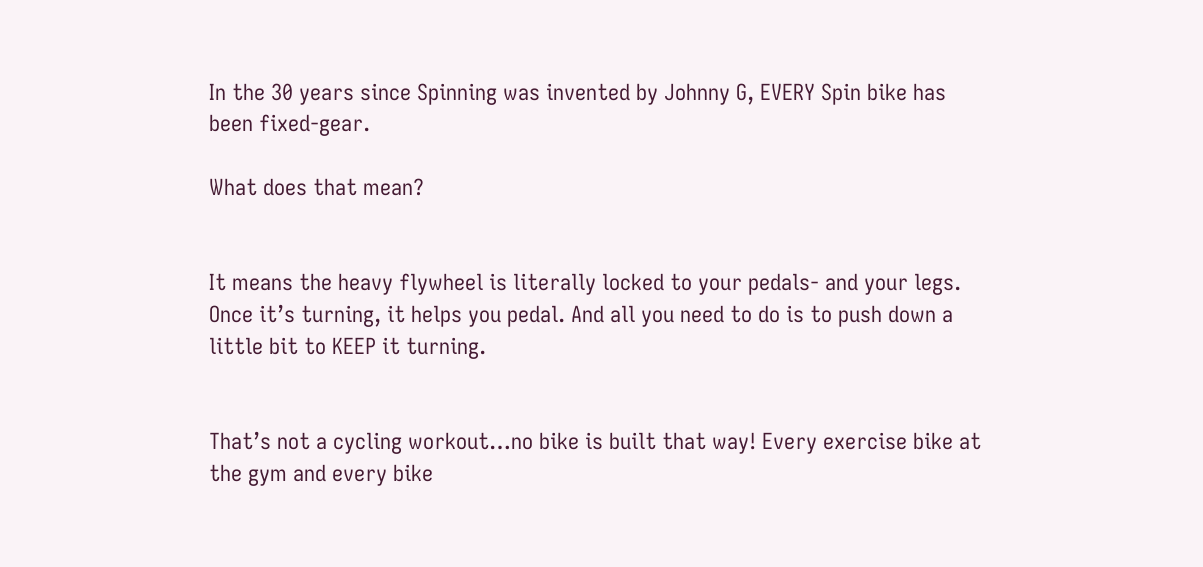In the 30 years since Spinning was invented by Johnny G, EVERY Spin bike has been fixed-gear.

What does that mean?


It means the heavy flywheel is literally locked to your pedals- and your legs. Once it’s turning, it helps you pedal. And all you need to do is to push down a little bit to KEEP it turning.


That’s not a cycling workout…no bike is built that way! Every exercise bike at the gym and every bike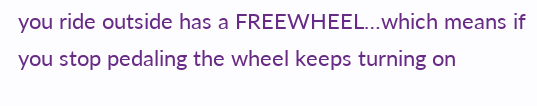you ride outside has a FREEWHEEL…which means if you stop pedaling the wheel keeps turning on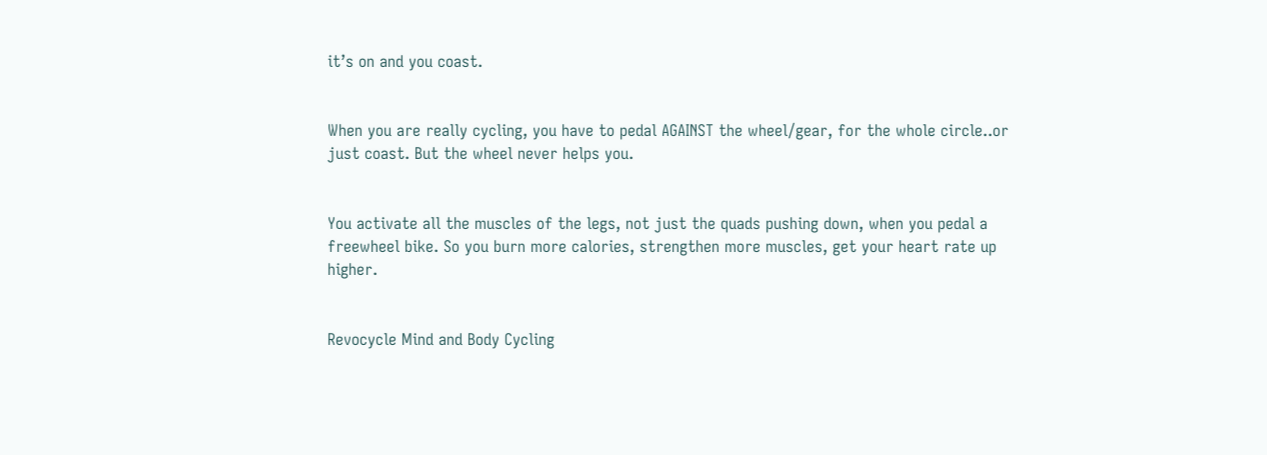it’s on and you coast.


When you are really cycling, you have to pedal AGAINST the wheel/gear, for the whole circle..or just coast. But the wheel never helps you.


You activate all the muscles of the legs, not just the quads pushing down, when you pedal a freewheel bike. So you burn more calories, strengthen more muscles, get your heart rate up higher.


Revocycle Mind and Body Cycling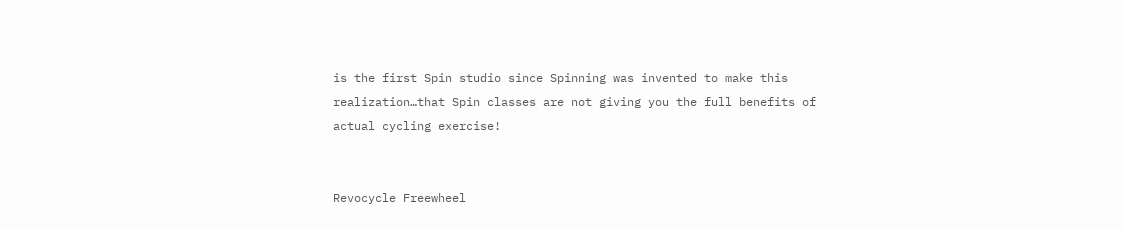is the first Spin studio since Spinning was invented to make this realization…that Spin classes are not giving you the full benefits of actual cycling exercise!


Revocycle Freewheel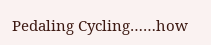Pedaling Cycling……how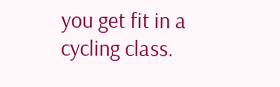you get fit in a cycling class.